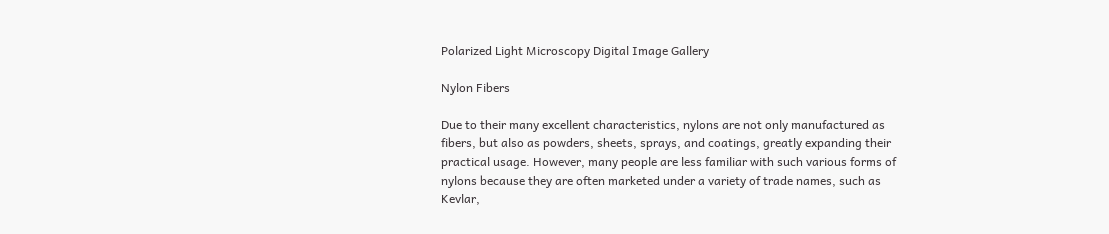Polarized Light Microscopy Digital Image Gallery

Nylon Fibers

Due to their many excellent characteristics, nylons are not only manufactured as fibers, but also as powders, sheets, sprays, and coatings, greatly expanding their practical usage. However, many people are less familiar with such various forms of nylons because they are often marketed under a variety of trade names, such as Kevlar,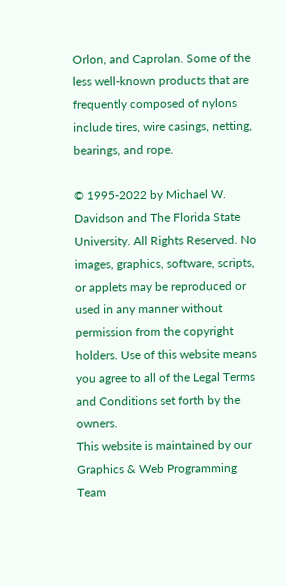Orlon, and Caprolan. Some of the less well-known products that are frequently composed of nylons include tires, wire casings, netting, bearings, and rope.

© 1995-2022 by Michael W. Davidson and The Florida State University. All Rights Reserved. No images, graphics, software, scripts, or applets may be reproduced or used in any manner without permission from the copyright holders. Use of this website means you agree to all of the Legal Terms and Conditions set forth by the owners.
This website is maintained by our
Graphics & Web Programming Team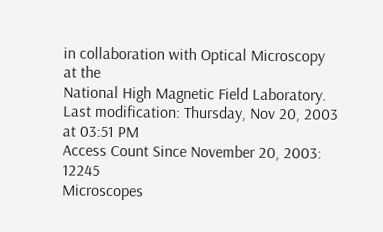in collaboration with Optical Microscopy at the
National High Magnetic Field Laboratory.
Last modification: Thursday, Nov 20, 2003 at 03:51 PM
Access Count Since November 20, 2003: 12245
Microscopes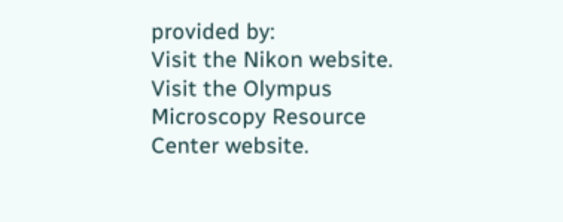provided by:
Visit the Nikon website. Visit the Olympus Microscopy Resource Center website.